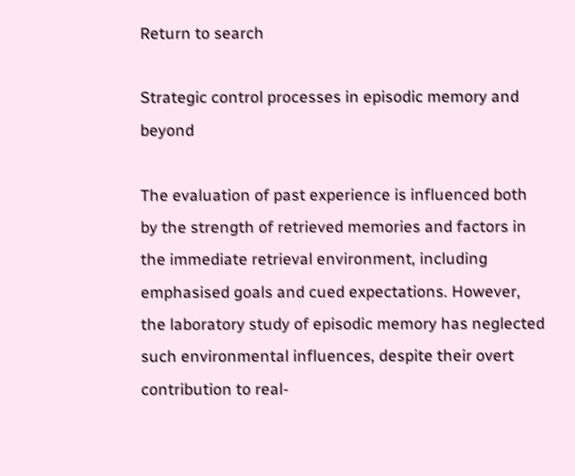Return to search

Strategic control processes in episodic memory and beyond

The evaluation of past experience is influenced both by the strength of retrieved memories and factors in the immediate retrieval environment, including emphasised goals and cued expectations. However, the laboratory study of episodic memory has neglected such environmental influences, despite their overt contribution to real-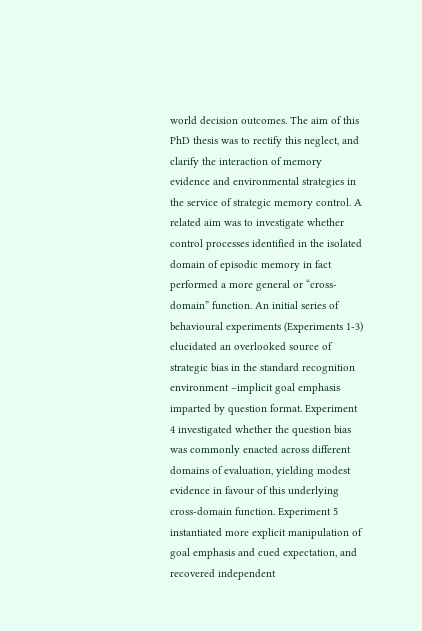world decision outcomes. The aim of this PhD thesis was to rectify this neglect, and clarify the interaction of memory evidence and environmental strategies in the service of strategic memory control. A related aim was to investigate whether control processes identified in the isolated domain of episodic memory in fact performed a more general or “cross-domain” function. An initial series of behavioural experiments (Experiments 1-3) elucidated an overlooked source of strategic bias in the standard recognition environment –implicit goal emphasis imparted by question format. Experiment 4 investigated whether the question bias was commonly enacted across different domains of evaluation, yielding modest evidence in favour of this underlying cross-domain function. Experiment 5 instantiated more explicit manipulation of goal emphasis and cued expectation, and recovered independent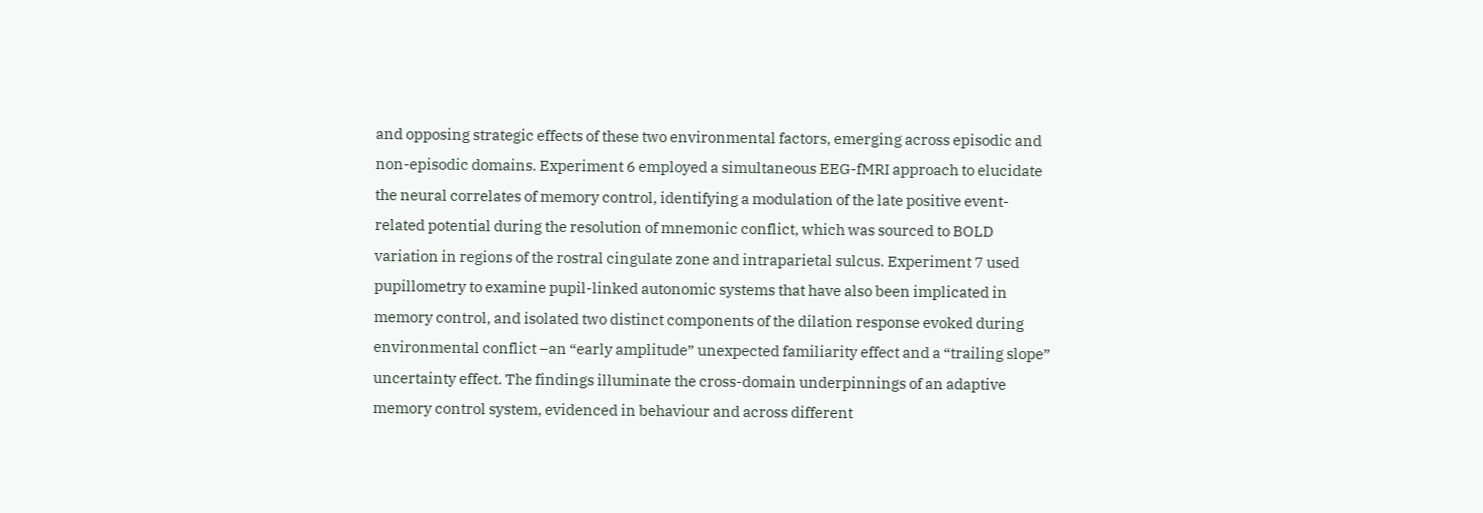and opposing strategic effects of these two environmental factors, emerging across episodic and non-episodic domains. Experiment 6 employed a simultaneous EEG-fMRI approach to elucidate the neural correlates of memory control, identifying a modulation of the late positive event- related potential during the resolution of mnemonic conflict, which was sourced to BOLD variation in regions of the rostral cingulate zone and intraparietal sulcus. Experiment 7 used pupillometry to examine pupil-linked autonomic systems that have also been implicated in memory control, and isolated two distinct components of the dilation response evoked during environmental conflict –an “early amplitude” unexpected familiarity effect and a “trailing slope” uncertainty effect. The findings illuminate the cross-domain underpinnings of an adaptive memory control system, evidenced in behaviour and across different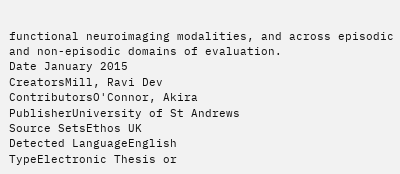functional neuroimaging modalities, and across episodic and non-episodic domains of evaluation.
Date January 2015
CreatorsMill, Ravi Dev
ContributorsO'Connor, Akira
PublisherUniversity of St Andrews
Source SetsEthos UK
Detected LanguageEnglish
TypeElectronic Thesis or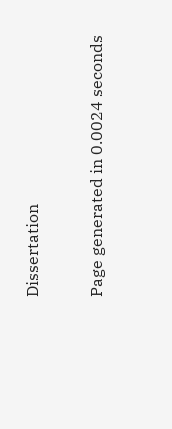Dissertation

Page generated in 0.0024 seconds